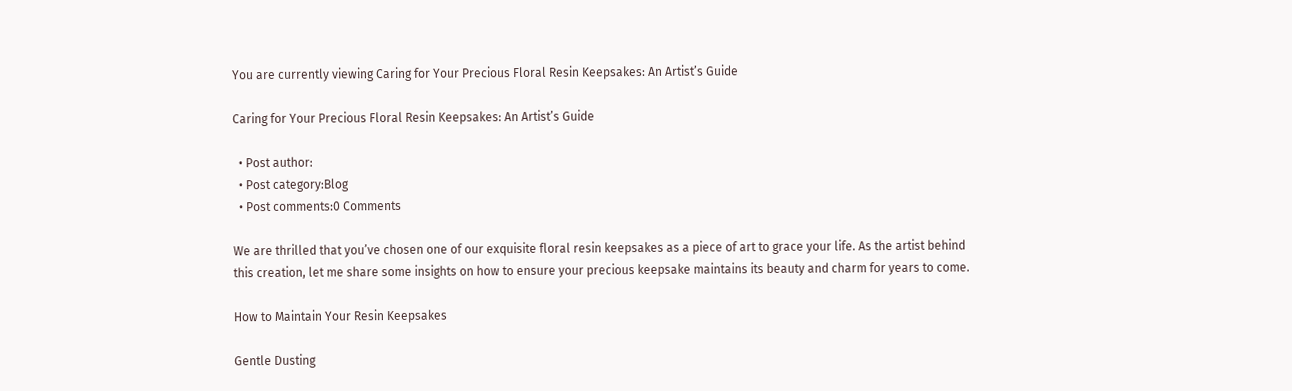You are currently viewing Caring for Your Precious Floral Resin Keepsakes: An Artist’s Guide

Caring for Your Precious Floral Resin Keepsakes: An Artist’s Guide

  • Post author:
  • Post category:Blog
  • Post comments:0 Comments

We are thrilled that you’ve chosen one of our exquisite floral resin keepsakes as a piece of art to grace your life. As the artist behind this creation, let me share some insights on how to ensure your precious keepsake maintains its beauty and charm for years to come.

How to Maintain Your Resin Keepsakes

Gentle Dusting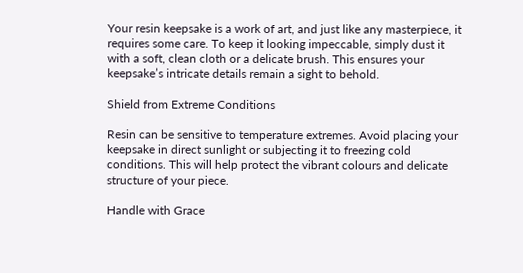Your resin keepsake is a work of art, and just like any masterpiece, it requires some care. To keep it looking impeccable, simply dust it with a soft, clean cloth or a delicate brush. This ensures your keepsake’s intricate details remain a sight to behold.

Shield from Extreme Conditions

Resin can be sensitive to temperature extremes. Avoid placing your keepsake in direct sunlight or subjecting it to freezing cold conditions. This will help protect the vibrant colours and delicate structure of your piece.

Handle with Grace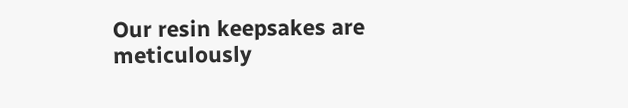Our resin keepsakes are meticulously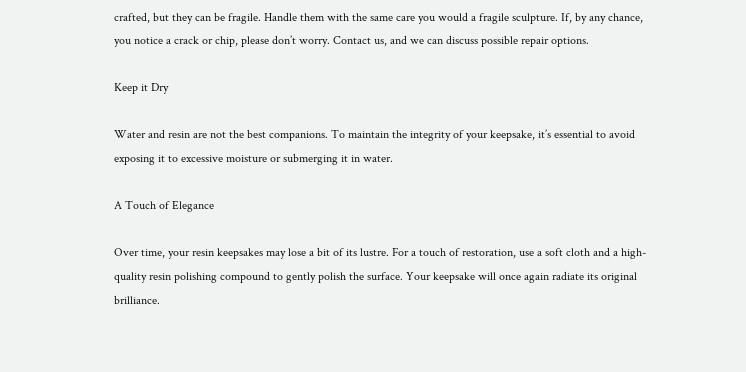crafted, but they can be fragile. Handle them with the same care you would a fragile sculpture. If, by any chance, you notice a crack or chip, please don’t worry. Contact us, and we can discuss possible repair options.

Keep it Dry

Water and resin are not the best companions. To maintain the integrity of your keepsake, it’s essential to avoid exposing it to excessive moisture or submerging it in water.

A Touch of Elegance

Over time, your resin keepsakes may lose a bit of its lustre. For a touch of restoration, use a soft cloth and a high-quality resin polishing compound to gently polish the surface. Your keepsake will once again radiate its original brilliance.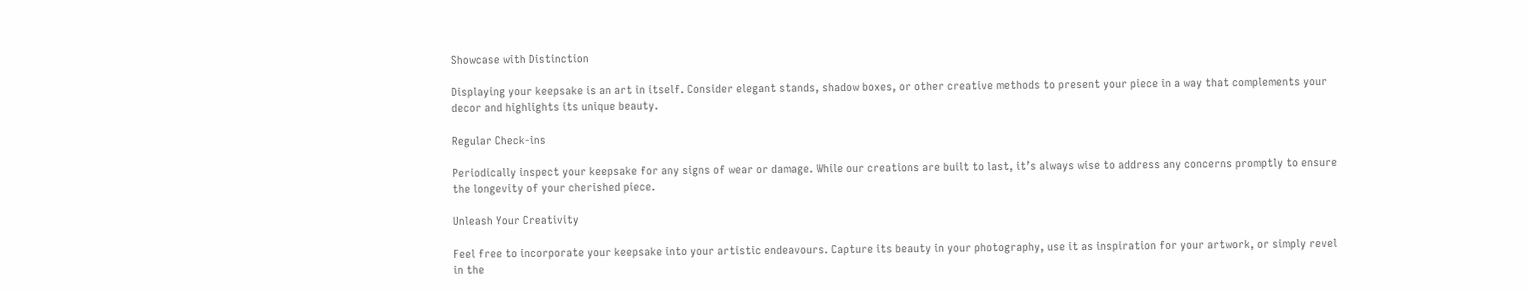Showcase with Distinction

Displaying your keepsake is an art in itself. Consider elegant stands, shadow boxes, or other creative methods to present your piece in a way that complements your decor and highlights its unique beauty.

Regular Check-ins

Periodically inspect your keepsake for any signs of wear or damage. While our creations are built to last, it’s always wise to address any concerns promptly to ensure the longevity of your cherished piece.

Unleash Your Creativity

Feel free to incorporate your keepsake into your artistic endeavours. Capture its beauty in your photography, use it as inspiration for your artwork, or simply revel in the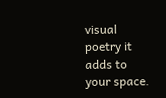visual poetry it adds to your space.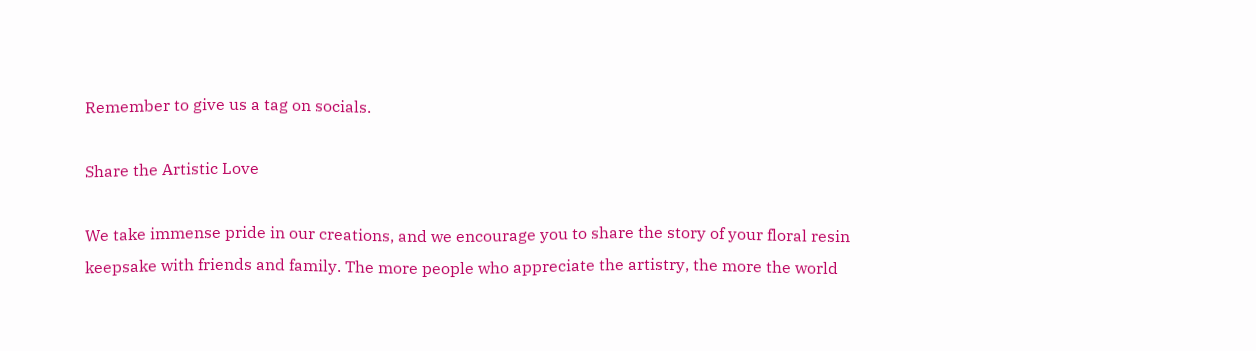Remember to give us a tag on socials.

Share the Artistic Love

We take immense pride in our creations, and we encourage you to share the story of your floral resin keepsake with friends and family. The more people who appreciate the artistry, the more the world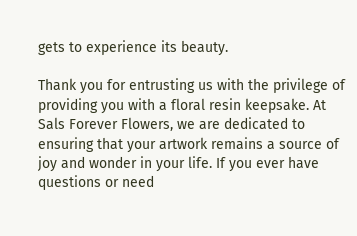gets to experience its beauty.

Thank you for entrusting us with the privilege of providing you with a floral resin keepsake. At Sals Forever Flowers, we are dedicated to ensuring that your artwork remains a source of joy and wonder in your life. If you ever have questions or need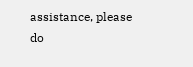assistance, please do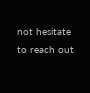not hesitate to reach out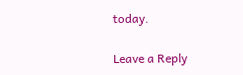today.

Leave a Reply